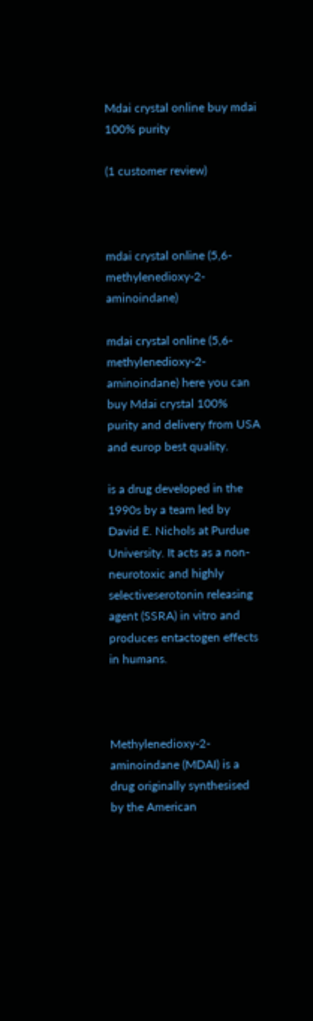Mdai crystal online buy mdai 100% purity

(1 customer review)



mdai crystal online (5,6-methylenedioxy-2-aminoindane)

mdai crystal online (5,6-methylenedioxy-2-aminoindane) here you can buy Mdai crystal 100% purity and delivery from USA and europ best quality.

is a drug developed in the 1990s by a team led by David E. Nichols at Purdue University. It acts as a non-neurotoxic and highly selectiveserotonin releasing agent (SSRA) in vitro and produces entactogen effects in humans.



Methylenedioxy-2-aminoindane (MDAI) is a drug originally synthesised by the American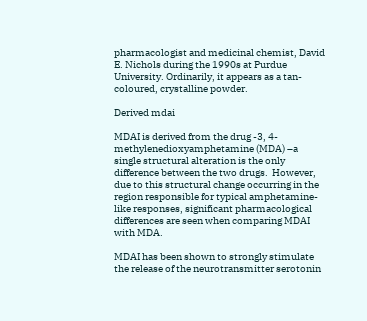pharmacologist and medicinal chemist, David E. Nichols during the 1990s at Purdue University. Ordinarily, it appears as a tan-coloured, crystalline powder.

Derived mdai

MDAI is derived from the drug -3, 4-methylenedioxyamphetamine (MDA) –a single structural alteration is the only difference between the two drugs.  However, due to this structural change occurring in the region responsible for typical amphetamine-like responses, significant pharmacological differences are seen when comparing MDAI with MDA.

MDAI has been shown to strongly stimulate the release of the neurotransmitter serotonin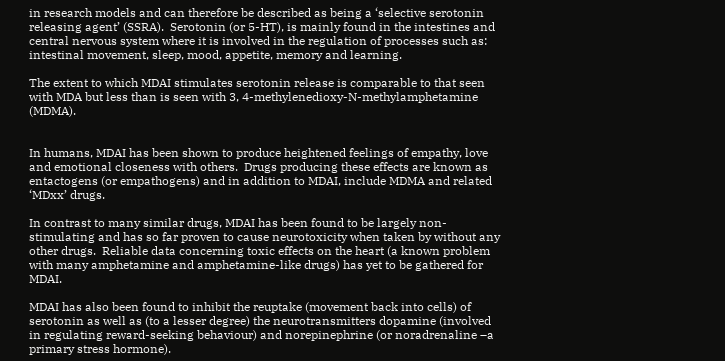in research models and can therefore be described as being a ‘selective serotonin releasing agent’ (SSRA).  Serotonin (or 5-HT), is mainly found in the intestines and central nervous system where it is involved in the regulation of processes such as: intestinal movement, sleep, mood, appetite, memory and learning.

The extent to which MDAI stimulates serotonin release is comparable to that seen with MDA but less than is seen with 3, 4-methylenedioxy-N-methylamphetamine (MDMA).


In humans, MDAI has been shown to produce heightened feelings of empathy, love and emotional closeness with others.  Drugs producing these effects are known as entactogens (or empathogens) and in addition to MDAI, include MDMA and related ‘MDxx’ drugs.

In contrast to many similar drugs, MDAI has been found to be largely non-stimulating and has so far proven to cause neurotoxicity when taken by without any other drugs.  Reliable data concerning toxic effects on the heart (a known problem with many amphetamine and amphetamine-like drugs) has yet to be gathered for MDAI.

MDAI has also been found to inhibit the reuptake (movement back into cells) of serotonin as well as (to a lesser degree) the neurotransmitters dopamine (involved in regulating reward-seeking behaviour) and norepinephrine (or noradrenaline –a primary stress hormone).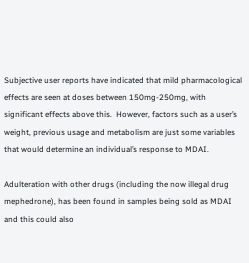Subjective user reports have indicated that mild pharmacological effects are seen at doses between 150mg-250mg, with significant effects above this.  However, factors such as a user’s weight, previous usage and metabolism are just some variables that would determine an individual’s response to MDAI.

Adulteration with other drugs (including the now illegal drug mephedrone), has been found in samples being sold as MDAI and this could also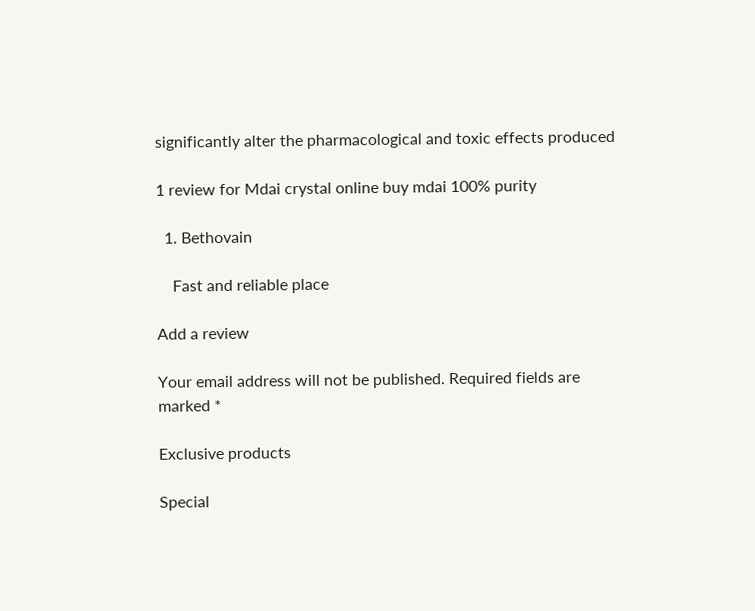significantly alter the pharmacological and toxic effects produced

1 review for Mdai crystal online buy mdai 100% purity

  1. Bethovain

    Fast and reliable place

Add a review

Your email address will not be published. Required fields are marked *

Exclusive products

Special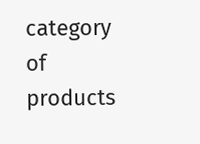category of products